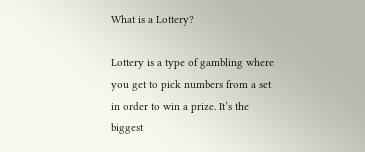What is a Lottery?

Lottery is a type of gambling where you get to pick numbers from a set in order to win a prize. It’s the biggest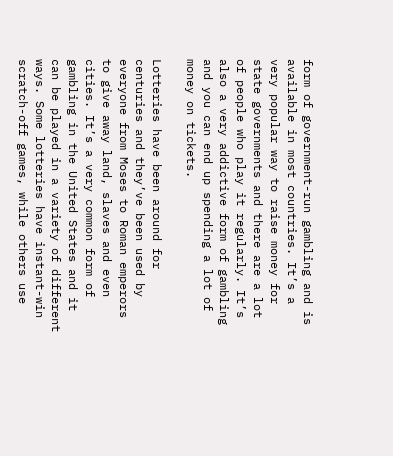form of government-run gambling and is available in most countries. It’s a very popular way to raise money for state governments and there are a lot of people who play it regularly. It’s also a very addictive form of gambling and you can end up spending a lot of money on tickets.

Lotteries have been around for centuries and they’ve been used by everyone from Moses to Roman emperors to give away land, slaves and even cities. It’s a very common form of gambling in the United States and it can be played in a variety of different ways. Some lotteries have instant-win scratch-off games, while others use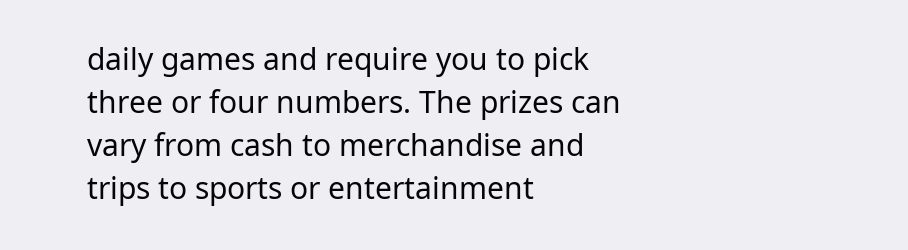daily games and require you to pick three or four numbers. The prizes can vary from cash to merchandise and trips to sports or entertainment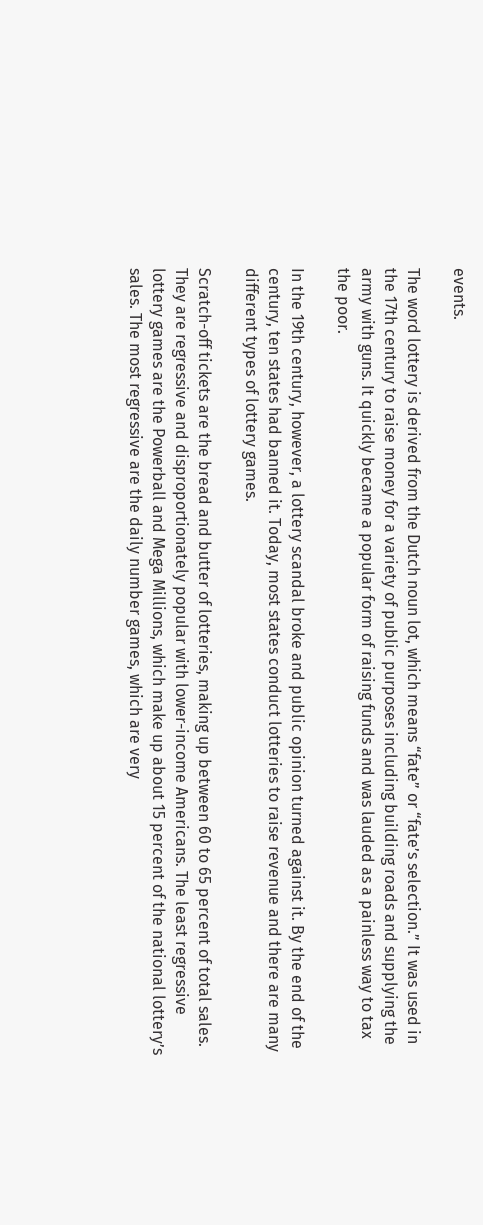events.

The word lottery is derived from the Dutch noun lot, which means “fate” or “fate’s selection.” It was used in the 17th century to raise money for a variety of public purposes including building roads and supplying the army with guns. It quickly became a popular form of raising funds and was lauded as a painless way to tax the poor.

In the 19th century, however, a lottery scandal broke and public opinion turned against it. By the end of the century, ten states had banned it. Today, most states conduct lotteries to raise revenue and there are many different types of lottery games.

Scratch-off tickets are the bread and butter of lotteries, making up between 60 to 65 percent of total sales. They are regressive and disproportionately popular with lower-income Americans. The least regressive lottery games are the Powerball and Mega Millions, which make up about 15 percent of the national lottery’s sales. The most regressive are the daily number games, which are very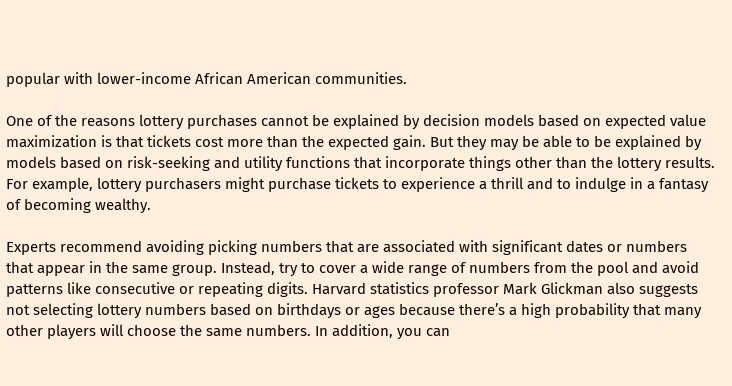popular with lower-income African American communities.

One of the reasons lottery purchases cannot be explained by decision models based on expected value maximization is that tickets cost more than the expected gain. But they may be able to be explained by models based on risk-seeking and utility functions that incorporate things other than the lottery results. For example, lottery purchasers might purchase tickets to experience a thrill and to indulge in a fantasy of becoming wealthy.

Experts recommend avoiding picking numbers that are associated with significant dates or numbers that appear in the same group. Instead, try to cover a wide range of numbers from the pool and avoid patterns like consecutive or repeating digits. Harvard statistics professor Mark Glickman also suggests not selecting lottery numbers based on birthdays or ages because there’s a high probability that many other players will choose the same numbers. In addition, you can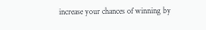increase your chances of winning by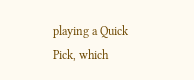playing a Quick Pick, which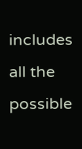includes all the possible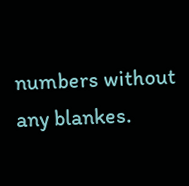numbers without any blankes.